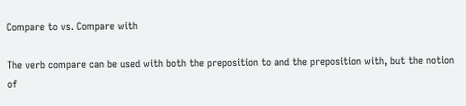Compare to vs. Compare with

The verb compare can be used with both the preposition to and the preposition with, but the notion of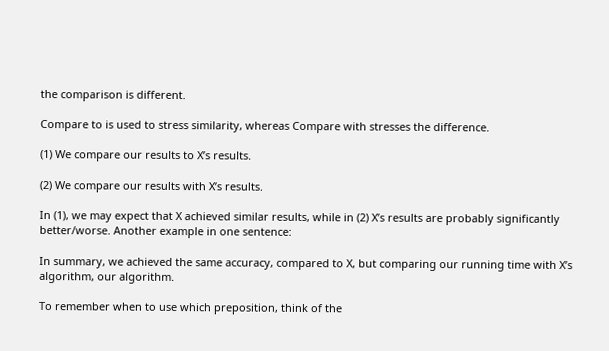the comparison is different.

Compare to is used to stress similarity, whereas Compare with stresses the difference.

(1) We compare our results to X’s results.

(2) We compare our results with X’s results.

In (1), we may expect that X achieved similar results, while in (2) X’s results are probably significantly better/worse. Another example in one sentence:

In summary, we achieved the same accuracy, compared to X, but comparing our running time with X’s algorithm, our algorithm.

To remember when to use which preposition, think of the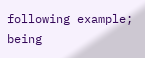following example; being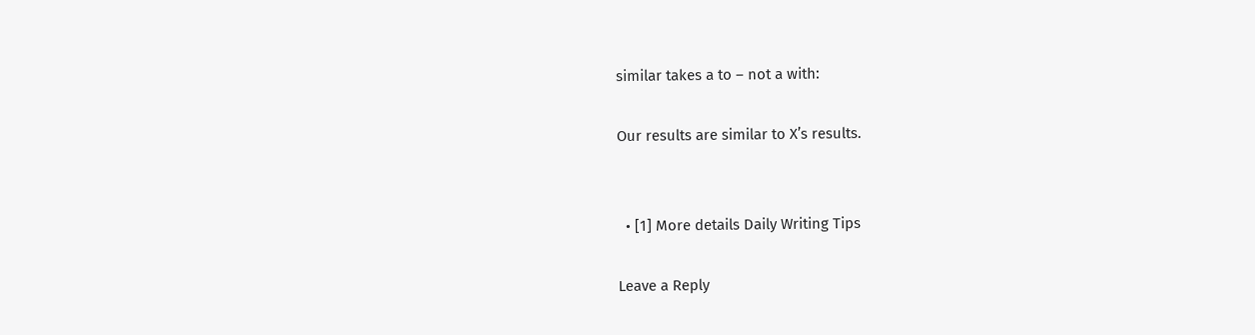similar takes a to – not a with:

Our results are similar to X’s results.


  • [1] More details Daily Writing Tips

Leave a Reply